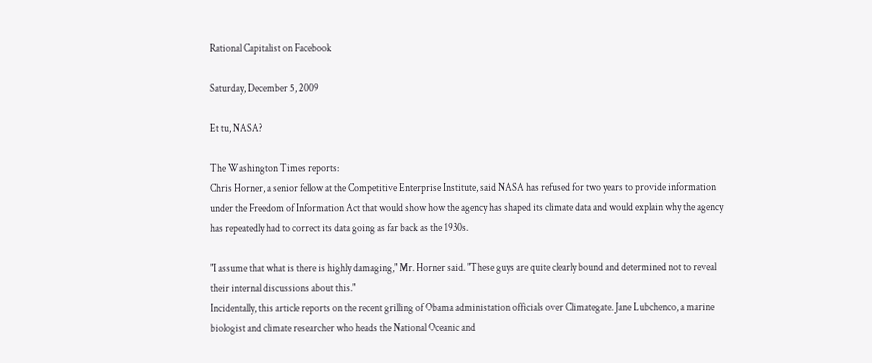Rational Capitalist on Facebook

Saturday, December 5, 2009

Et tu, NASA?

The Washington Times reports:
Chris Horner, a senior fellow at the Competitive Enterprise Institute, said NASA has refused for two years to provide information under the Freedom of Information Act that would show how the agency has shaped its climate data and would explain why the agency has repeatedly had to correct its data going as far back as the 1930s.

"I assume that what is there is highly damaging," Mr. Horner said. "These guys are quite clearly bound and determined not to reveal their internal discussions about this."
Incidentally, this article reports on the recent grilling of Obama administation officials over Climategate. Jane Lubchenco, a marine biologist and climate researcher who heads the National Oceanic and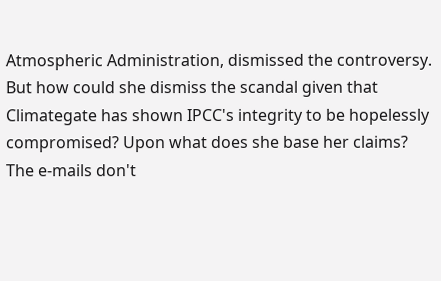Atmospheric Administration, dismissed the controversy. But how could she dismiss the scandal given that Climategate has shown IPCC's integrity to be hopelessly compromised? Upon what does she base her claims?
The e-mails don't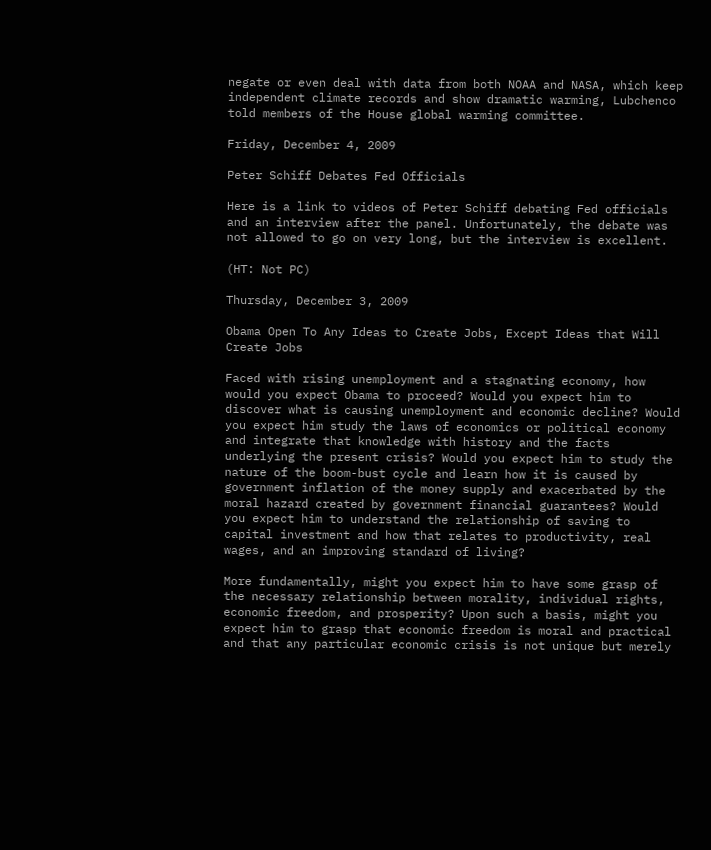negate or even deal with data from both NOAA and NASA, which keep independent climate records and show dramatic warming, Lubchenco told members of the House global warming committee.

Friday, December 4, 2009

Peter Schiff Debates Fed Officials

Here is a link to videos of Peter Schiff debating Fed officials and an interview after the panel. Unfortunately, the debate was not allowed to go on very long, but the interview is excellent.

(HT: Not PC)

Thursday, December 3, 2009

Obama Open To Any Ideas to Create Jobs, Except Ideas that Will Create Jobs

Faced with rising unemployment and a stagnating economy, how would you expect Obama to proceed? Would you expect him to discover what is causing unemployment and economic decline? Would you expect him study the laws of economics or political economy and integrate that knowledge with history and the facts underlying the present crisis? Would you expect him to study the nature of the boom-bust cycle and learn how it is caused by government inflation of the money supply and exacerbated by the moral hazard created by government financial guarantees? Would you expect him to understand the relationship of saving to capital investment and how that relates to productivity, real wages, and an improving standard of living?

More fundamentally, might you expect him to have some grasp of the necessary relationship between morality, individual rights, economic freedom, and prosperity? Upon such a basis, might you expect him to grasp that economic freedom is moral and practical and that any particular economic crisis is not unique but merely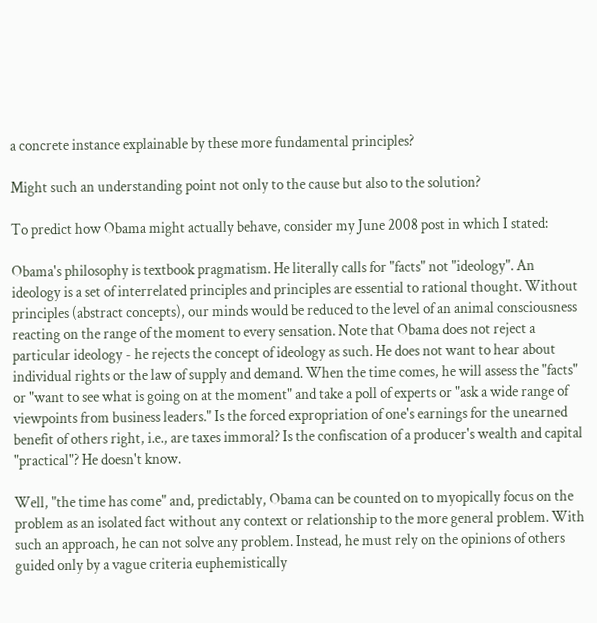a concrete instance explainable by these more fundamental principles?

Might such an understanding point not only to the cause but also to the solution?

To predict how Obama might actually behave, consider my June 2008 post in which I stated:

Obama's philosophy is textbook pragmatism. He literally calls for "facts" not "ideology". An ideology is a set of interrelated principles and principles are essential to rational thought. Without principles (abstract concepts), our minds would be reduced to the level of an animal consciousness reacting on the range of the moment to every sensation. Note that Obama does not reject a particular ideology - he rejects the concept of ideology as such. He does not want to hear about individual rights or the law of supply and demand. When the time comes, he will assess the "facts" or "want to see what is going on at the moment" and take a poll of experts or "ask a wide range of viewpoints from business leaders." Is the forced expropriation of one's earnings for the unearned benefit of others right, i.e., are taxes immoral? Is the confiscation of a producer's wealth and capital "practical"? He doesn't know.

Well, "the time has come" and, predictably, Obama can be counted on to myopically focus on the problem as an isolated fact without any context or relationship to the more general problem. With such an approach, he can not solve any problem. Instead, he must rely on the opinions of others guided only by a vague criteria euphemistically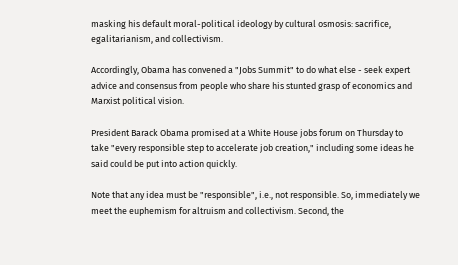masking his default moral-political ideology by cultural osmosis: sacrifice, egalitarianism, and collectivism.

Accordingly, Obama has convened a "Jobs Summit" to do what else - seek expert advice and consensus from people who share his stunted grasp of economics and Marxist political vision.

President Barack Obama promised at a White House jobs forum on Thursday to take "every responsible step to accelerate job creation," including some ideas he said could be put into action quickly.

Note that any idea must be "responsible", i.e., not responsible. So, immediately we meet the euphemism for altruism and collectivism. Second, the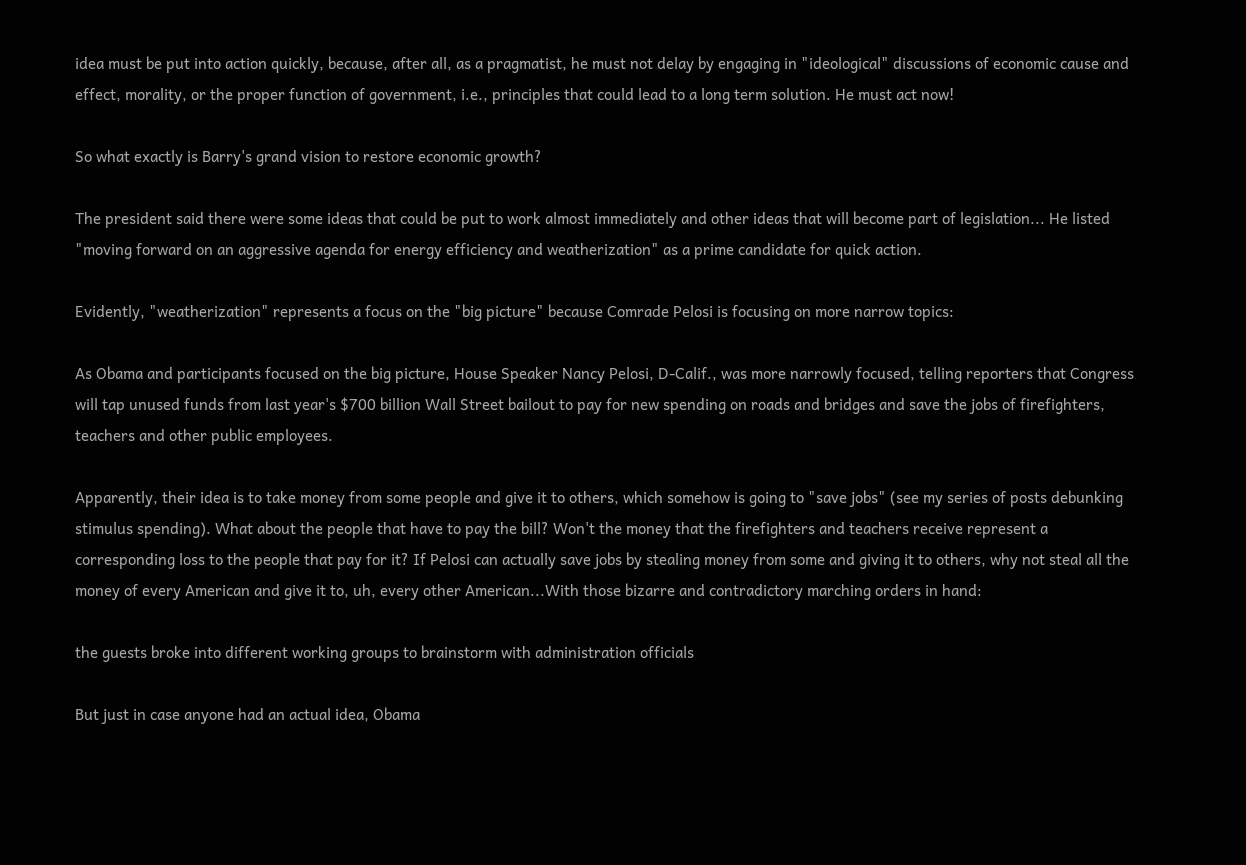idea must be put into action quickly, because, after all, as a pragmatist, he must not delay by engaging in "ideological" discussions of economic cause and effect, morality, or the proper function of government, i.e., principles that could lead to a long term solution. He must act now!

So what exactly is Barry's grand vision to restore economic growth?

The president said there were some ideas that could be put to work almost immediately and other ideas that will become part of legislation... He listed "moving forward on an aggressive agenda for energy efficiency and weatherization" as a prime candidate for quick action.

Evidently, "weatherization" represents a focus on the "big picture" because Comrade Pelosi is focusing on more narrow topics:

As Obama and participants focused on the big picture, House Speaker Nancy Pelosi, D-Calif., was more narrowly focused, telling reporters that Congress will tap unused funds from last year's $700 billion Wall Street bailout to pay for new spending on roads and bridges and save the jobs of firefighters, teachers and other public employees.

Apparently, their idea is to take money from some people and give it to others, which somehow is going to "save jobs" (see my series of posts debunking stimulus spending). What about the people that have to pay the bill? Won't the money that the firefighters and teachers receive represent a corresponding loss to the people that pay for it? If Pelosi can actually save jobs by stealing money from some and giving it to others, why not steal all the money of every American and give it to, uh, every other American...With those bizarre and contradictory marching orders in hand:

the guests broke into different working groups to brainstorm with administration officials

But just in case anyone had an actual idea, Obama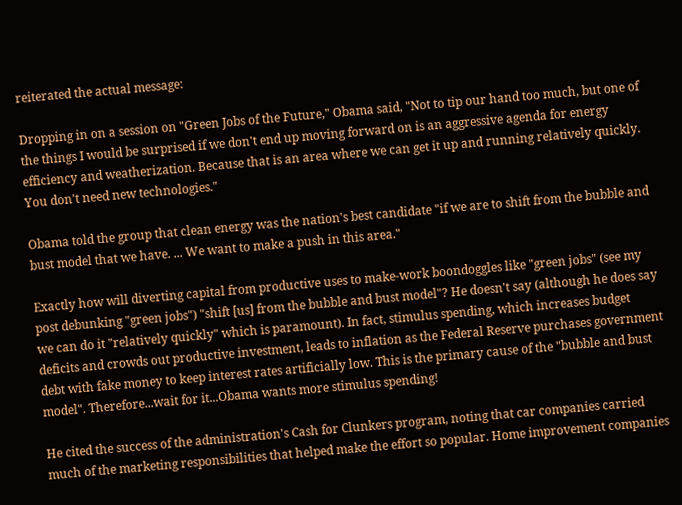reiterated the actual message:

Dropping in on a session on "Green Jobs of the Future," Obama said, "Not to tip our hand too much, but one of the things I would be surprised if we don't end up moving forward on is an aggressive agenda for energy efficiency and weatherization. Because that is an area where we can get it up and running relatively quickly. You don't need new technologies."

Obama told the group that clean energy was the nation's best candidate "if we are to shift from the bubble and bust model that we have. ... We want to make a push in this area."

Exactly how will diverting capital from productive uses to make-work boondoggles like "green jobs" (see my post debunking "green jobs") "shift [us] from the bubble and bust model"? He doesn't say (although he does say we can do it "relatively quickly" which is paramount). In fact, stimulus spending, which increases budget deficits and crowds out productive investment, leads to inflation as the Federal Reserve purchases government debt with fake money to keep interest rates artificially low. This is the primary cause of the "bubble and bust model". Therefore...wait for it...Obama wants more stimulus spending!

He cited the success of the administration's Cash for Clunkers program, noting that car companies carried much of the marketing responsibilities that helped make the effort so popular. Home improvement companies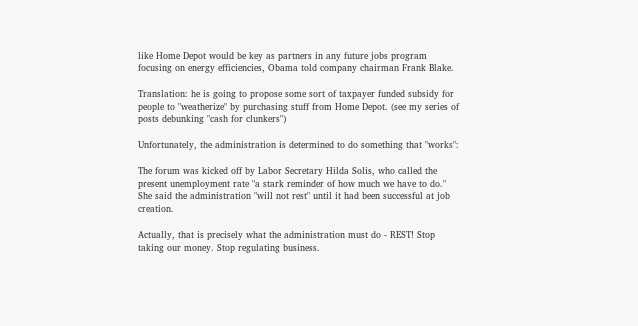like Home Depot would be key as partners in any future jobs program focusing on energy efficiencies, Obama told company chairman Frank Blake.

Translation: he is going to propose some sort of taxpayer funded subsidy for people to "weatherize" by purchasing stuff from Home Depot. (see my series of posts debunking "cash for clunkers")

Unfortunately, the administration is determined to do something that "works":

The forum was kicked off by Labor Secretary Hilda Solis, who called the present unemployment rate "a stark reminder of how much we have to do." She said the administration "will not rest" until it had been successful at job creation.

Actually, that is precisely what the administration must do - REST! Stop taking our money. Stop regulating business.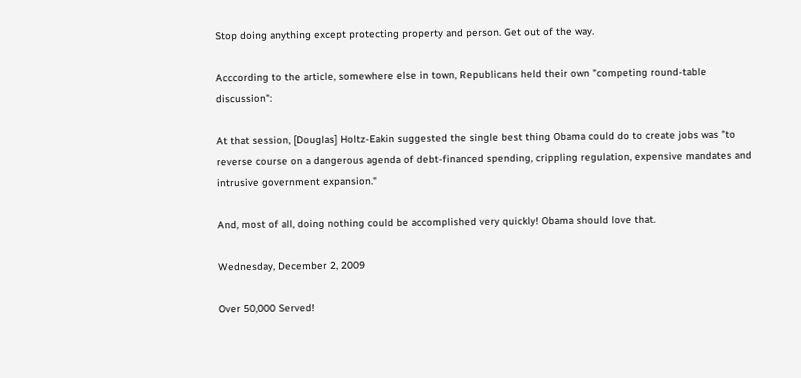Stop doing anything except protecting property and person. Get out of the way.

Acccording to the article, somewhere else in town, Republicans held their own "competing round-table discussion":

At that session, [Douglas] Holtz-Eakin suggested the single best thing Obama could do to create jobs was "to reverse course on a dangerous agenda of debt-financed spending, crippling regulation, expensive mandates and intrusive government expansion."

And, most of all, doing nothing could be accomplished very quickly! Obama should love that.

Wednesday, December 2, 2009

Over 50,000 Served!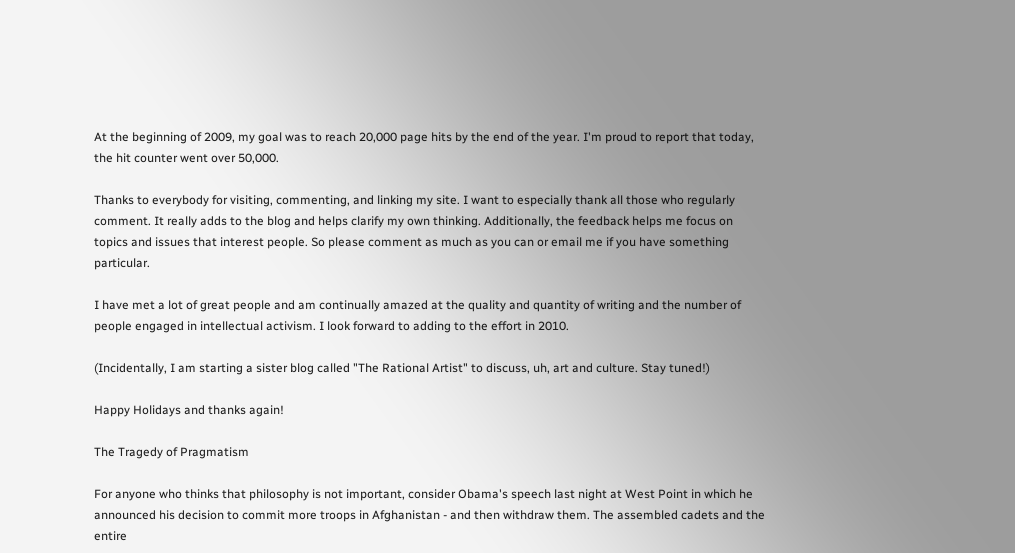At the beginning of 2009, my goal was to reach 20,000 page hits by the end of the year. I'm proud to report that today, the hit counter went over 50,000.

Thanks to everybody for visiting, commenting, and linking my site. I want to especially thank all those who regularly comment. It really adds to the blog and helps clarify my own thinking. Additionally, the feedback helps me focus on topics and issues that interest people. So please comment as much as you can or email me if you have something particular.

I have met a lot of great people and am continually amazed at the quality and quantity of writing and the number of people engaged in intellectual activism. I look forward to adding to the effort in 2010.

(Incidentally, I am starting a sister blog called "The Rational Artist" to discuss, uh, art and culture. Stay tuned!)

Happy Holidays and thanks again!

The Tragedy of Pragmatism

For anyone who thinks that philosophy is not important, consider Obama's speech last night at West Point in which he announced his decision to commit more troops in Afghanistan - and then withdraw them. The assembled cadets and the entire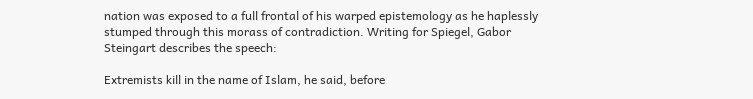nation was exposed to a full frontal of his warped epistemology as he haplessly stumped through this morass of contradiction. Writing for Spiegel, Gabor Steingart describes the speech:

Extremists kill in the name of Islam, he said, before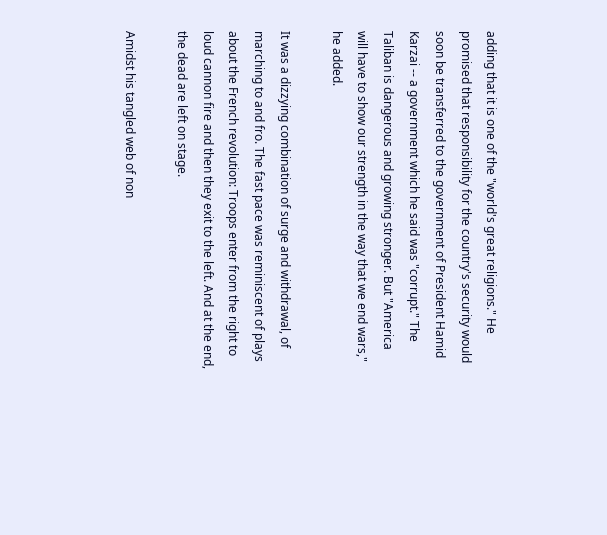adding that it is one of the "world's great religions." He promised that responsibility for the country's security would soon be transferred to the government of President Hamid Karzai -- a government which he said was "corrupt." The Taliban is dangerous and growing stronger. But "America will have to show our strength in the way that we end wars," he added.

It was a dizzying combination of surge and withdrawal, of marching to and fro. The fast pace was reminiscent of plays about the French revolution: Troops enter from the right to loud cannon fire and then they exit to the left. And at the end, the dead are left on stage.

Amidst his tangled web of non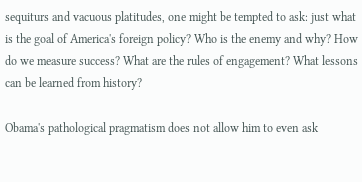sequiturs and vacuous platitudes, one might be tempted to ask: just what is the goal of America's foreign policy? Who is the enemy and why? How do we measure success? What are the rules of engagement? What lessons can be learned from history?

Obama's pathological pragmatism does not allow him to even ask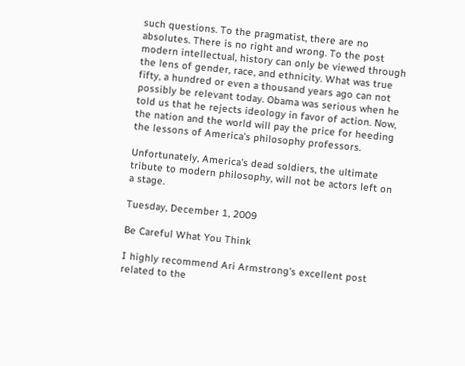such questions. To the pragmatist, there are no absolutes. There is no right and wrong. To the post modern intellectual, history can only be viewed through the lens of gender, race, and ethnicity. What was true fifty, a hundred or even a thousand years ago can not possibly be relevant today. Obama was serious when he told us that he rejects ideology in favor of action. Now, the nation and the world will pay the price for heeding the lessons of America's philosophy professors.

Unfortunately, America's dead soldiers, the ultimate tribute to modern philosophy, will not be actors left on a stage.

Tuesday, December 1, 2009

Be Careful What You Think

I highly recommend Ari Armstrong's excellent post related to the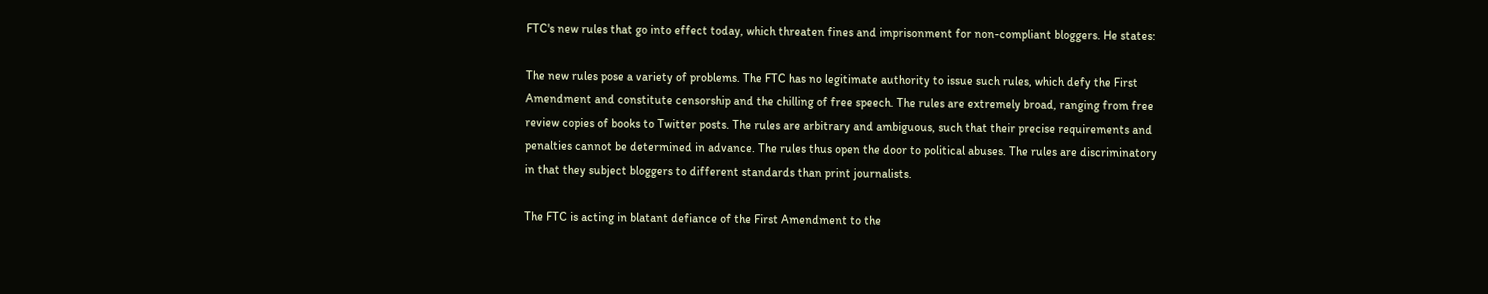FTC's new rules that go into effect today, which threaten fines and imprisonment for non-compliant bloggers. He states:

The new rules pose a variety of problems. The FTC has no legitimate authority to issue such rules, which defy the First Amendment and constitute censorship and the chilling of free speech. The rules are extremely broad, ranging from free review copies of books to Twitter posts. The rules are arbitrary and ambiguous, such that their precise requirements and penalties cannot be determined in advance. The rules thus open the door to political abuses. The rules are discriminatory in that they subject bloggers to different standards than print journalists.

The FTC is acting in blatant defiance of the First Amendment to the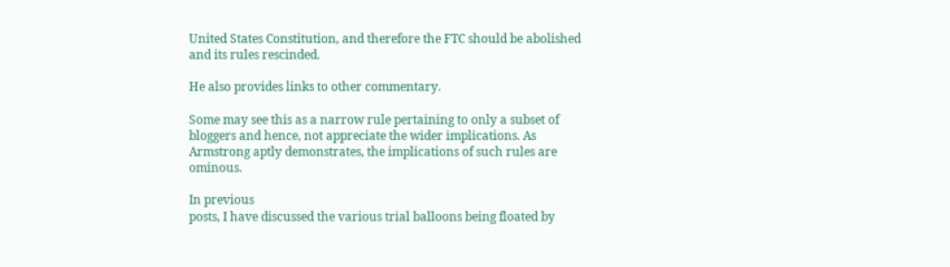United States Constitution, and therefore the FTC should be abolished and its rules rescinded.

He also provides links to other commentary.

Some may see this as a narrow rule pertaining to only a subset of bloggers and hence, not appreciate the wider implications. As Armstrong aptly demonstrates, the implications of such rules are ominous.

In previous
posts, I have discussed the various trial balloons being floated by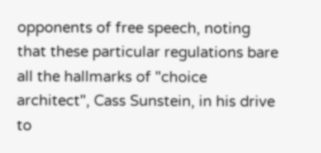opponents of free speech, noting that these particular regulations bare all the hallmarks of "choice architect", Cass Sunstein, in his drive to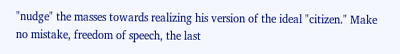"nudge" the masses towards realizing his version of the ideal "citizen." Make no mistake, freedom of speech, the last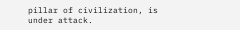pillar of civilization, is under attack.